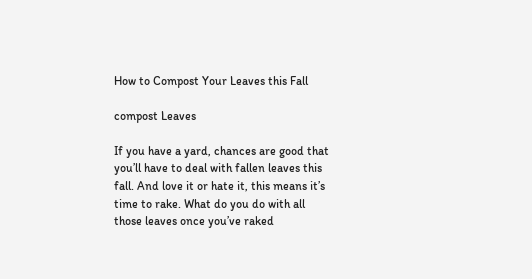How to Compost Your Leaves this Fall

compost Leaves

If you have a yard, chances are good that you’ll have to deal with fallen leaves this fall. And love it or hate it, this means it’s time to rake. What do you do with all those leaves once you’ve raked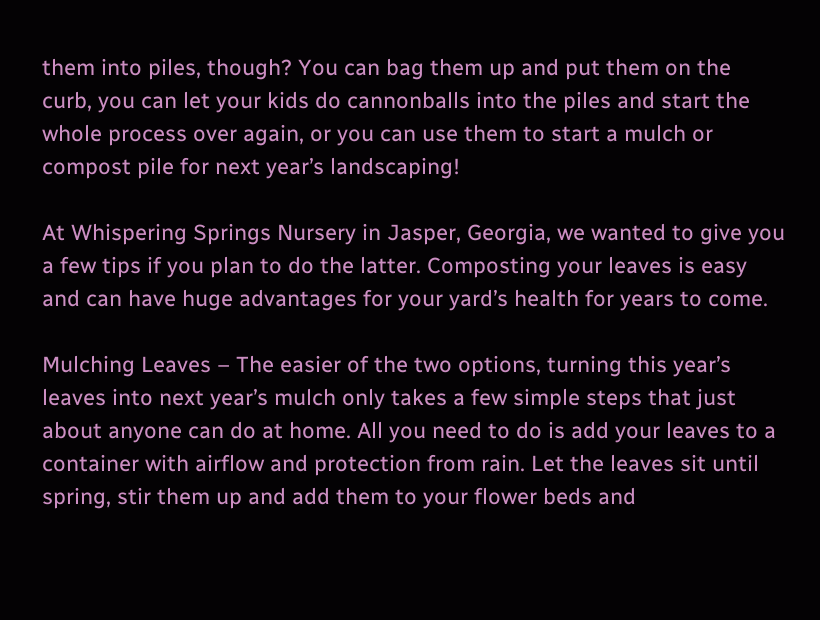them into piles, though? You can bag them up and put them on the curb, you can let your kids do cannonballs into the piles and start the whole process over again, or you can use them to start a mulch or compost pile for next year’s landscaping!

At Whispering Springs Nursery in Jasper, Georgia, we wanted to give you a few tips if you plan to do the latter. Composting your leaves is easy and can have huge advantages for your yard’s health for years to come.

Mulching Leaves – The easier of the two options, turning this year’s leaves into next year’s mulch only takes a few simple steps that just about anyone can do at home. All you need to do is add your leaves to a container with airflow and protection from rain. Let the leaves sit until spring, stir them up and add them to your flower beds and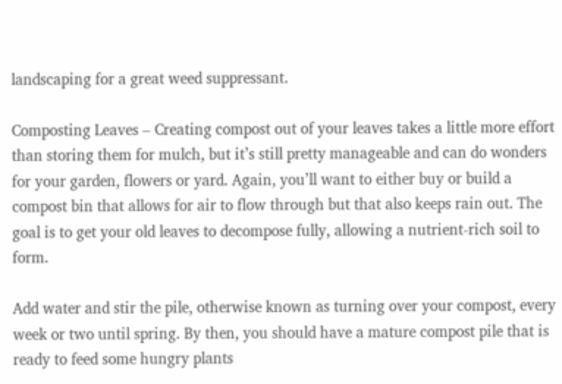landscaping for a great weed suppressant.

Composting Leaves – Creating compost out of your leaves takes a little more effort than storing them for mulch, but it’s still pretty manageable and can do wonders for your garden, flowers or yard. Again, you’ll want to either buy or build a compost bin that allows for air to flow through but that also keeps rain out. The goal is to get your old leaves to decompose fully, allowing a nutrient-rich soil to form.

Add water and stir the pile, otherwise known as turning over your compost, every week or two until spring. By then, you should have a mature compost pile that is ready to feed some hungry plants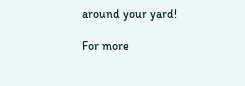around your yard!

For more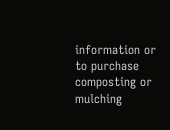information or to purchase composting or mulching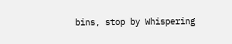bins, stop by Whispering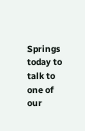Springs today to talk to one of our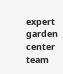expert garden center team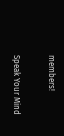members!

Speak Your Mind